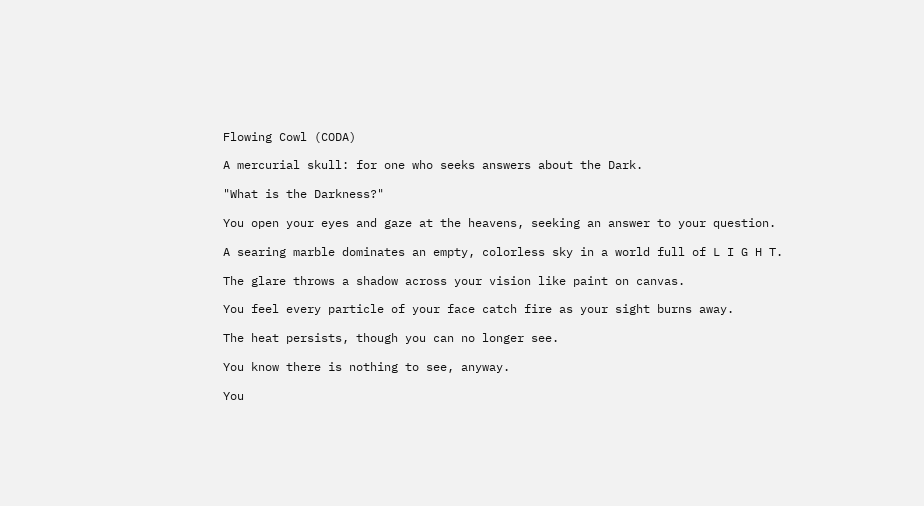Flowing Cowl (CODA)

A mercurial skull: for one who seeks answers about the Dark.

"What is the Darkness?"

You open your eyes and gaze at the heavens, seeking an answer to your question.

A searing marble dominates an empty, colorless sky in a world full of L I G H T.

The glare throws a shadow across your vision like paint on canvas.

You feel every particle of your face catch fire as your sight burns away.

The heat persists, though you can no longer see.

You know there is nothing to see, anyway.

You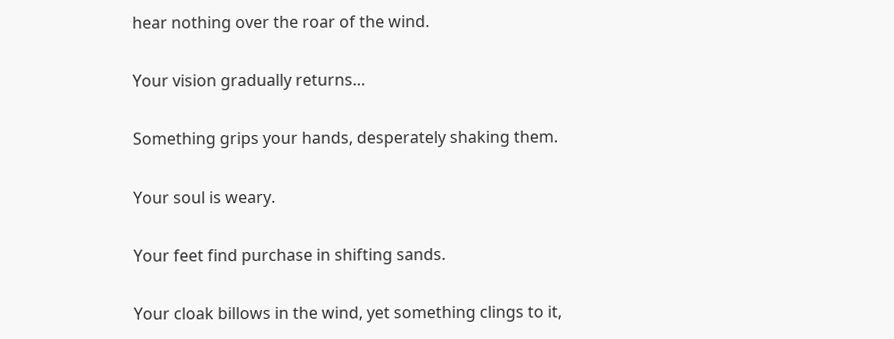hear nothing over the roar of the wind.

Your vision gradually returns…

Something grips your hands, desperately shaking them.

Your soul is weary.

Your feet find purchase in shifting sands.

Your cloak billows in the wind, yet something clings to it,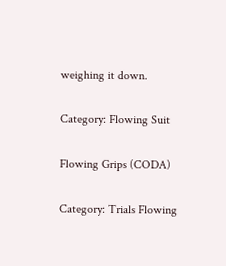weighing it down.

Category: Flowing Suit

Flowing Grips (CODA)

Category: Trials Flowing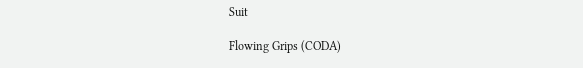Suit

Flowing Grips (CODA)